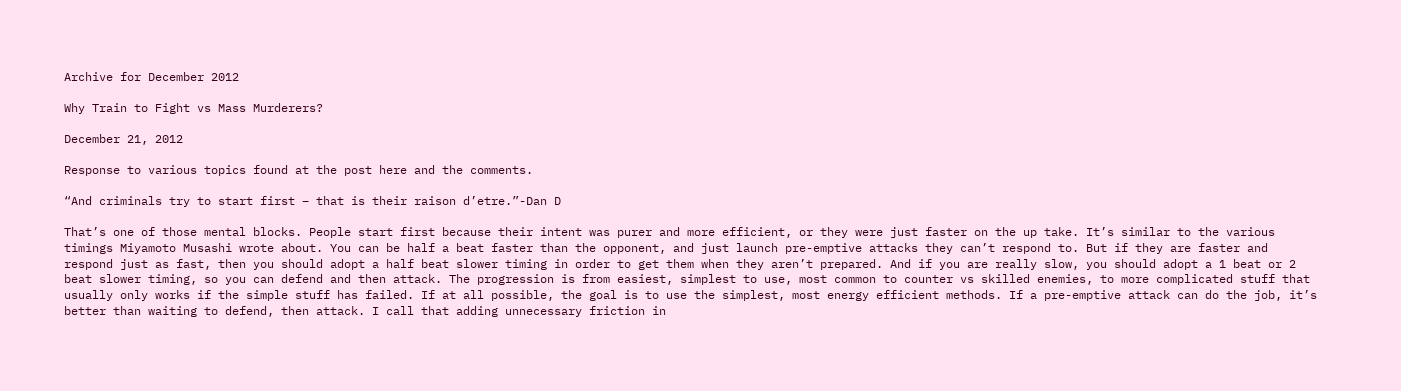Archive for December 2012

Why Train to Fight vs Mass Murderers?

December 21, 2012

Response to various topics found at the post here and the comments.

“And criminals try to start first – that is their raison d’etre.”-Dan D

That’s one of those mental blocks. People start first because their intent was purer and more efficient, or they were just faster on the up take. It’s similar to the various timings Miyamoto Musashi wrote about. You can be half a beat faster than the opponent, and just launch pre-emptive attacks they can’t respond to. But if they are faster and respond just as fast, then you should adopt a half beat slower timing in order to get them when they aren’t prepared. And if you are really slow, you should adopt a 1 beat or 2 beat slower timing, so you can defend and then attack. The progression is from easiest, simplest to use, most common to counter vs skilled enemies, to more complicated stuff that usually only works if the simple stuff has failed. If at all possible, the goal is to use the simplest, most energy efficient methods. If a pre-emptive attack can do the job, it’s better than waiting to defend, then attack. I call that adding unnecessary friction in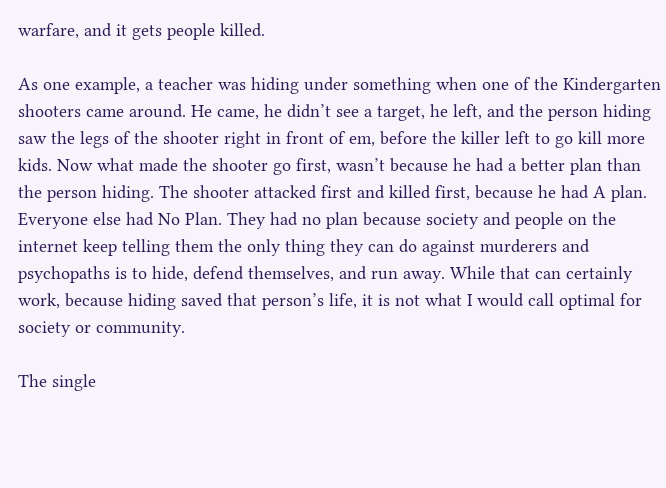warfare, and it gets people killed.

As one example, a teacher was hiding under something when one of the Kindergarten shooters came around. He came, he didn’t see a target, he left, and the person hiding saw the legs of the shooter right in front of em, before the killer left to go kill more kids. Now what made the shooter go first, wasn’t because he had a better plan than the person hiding. The shooter attacked first and killed first, because he had A plan. Everyone else had No Plan. They had no plan because society and people on the internet keep telling them the only thing they can do against murderers and psychopaths is to hide, defend themselves, and run away. While that can certainly work, because hiding saved that person’s life, it is not what I would call optimal for society or community.

The single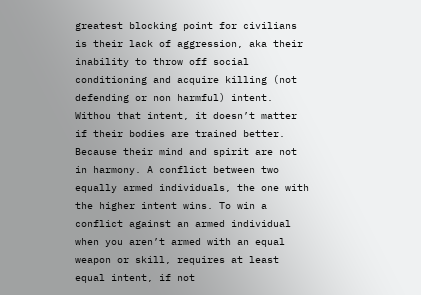greatest blocking point for civilians is their lack of aggression, aka their inability to throw off social conditioning and acquire killing (not defending or non harmful) intent. Withou that intent, it doesn’t matter if their bodies are trained better. Because their mind and spirit are not in harmony. A conflict between two equally armed individuals, the one with the higher intent wins. To win a conflict against an armed individual when you aren’t armed with an equal weapon or skill, requires at least equal intent, if not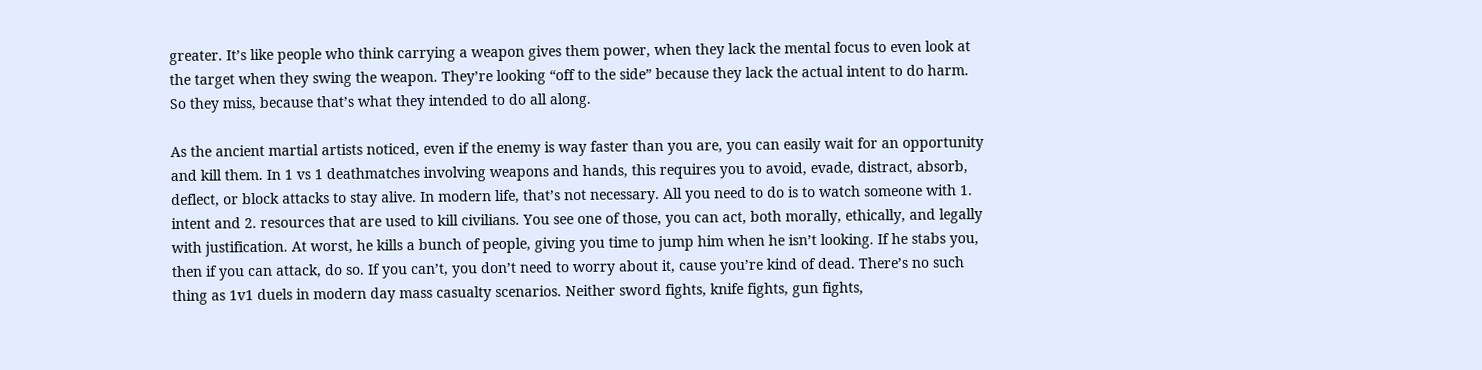greater. It’s like people who think carrying a weapon gives them power, when they lack the mental focus to even look at the target when they swing the weapon. They’re looking “off to the side” because they lack the actual intent to do harm. So they miss, because that’s what they intended to do all along.

As the ancient martial artists noticed, even if the enemy is way faster than you are, you can easily wait for an opportunity and kill them. In 1 vs 1 deathmatches involving weapons and hands, this requires you to avoid, evade, distract, absorb, deflect, or block attacks to stay alive. In modern life, that’s not necessary. All you need to do is to watch someone with 1. intent and 2. resources that are used to kill civilians. You see one of those, you can act, both morally, ethically, and legally with justification. At worst, he kills a bunch of people, giving you time to jump him when he isn’t looking. If he stabs you, then if you can attack, do so. If you can’t, you don’t need to worry about it, cause you’re kind of dead. There’s no such thing as 1v1 duels in modern day mass casualty scenarios. Neither sword fights, knife fights, gun fights,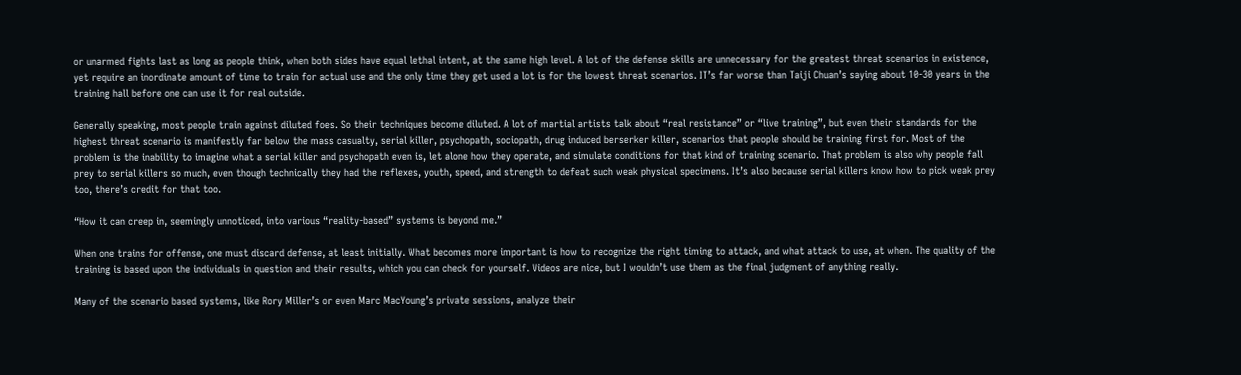or unarmed fights last as long as people think, when both sides have equal lethal intent, at the same high level. A lot of the defense skills are unnecessary for the greatest threat scenarios in existence, yet require an inordinate amount of time to train for actual use and the only time they get used a lot is for the lowest threat scenarios. IT’s far worse than Taiji Chuan’s saying about 10-30 years in the training hall before one can use it for real outside.

Generally speaking, most people train against diluted foes. So their techniques become diluted. A lot of martial artists talk about “real resistance” or “live training”, but even their standards for the highest threat scenario is manifestly far below the mass casualty, serial killer, psychopath, sociopath, drug induced berserker killer, scenarios that people should be training first for. Most of the problem is the inability to imagine what a serial killer and psychopath even is, let alone how they operate, and simulate conditions for that kind of training scenario. That problem is also why people fall prey to serial killers so much, even though technically they had the reflexes, youth, speed, and strength to defeat such weak physical specimens. It’s also because serial killers know how to pick weak prey too, there’s credit for that too.

“How it can creep in, seemingly unnoticed, into various “reality-based” systems is beyond me.”

When one trains for offense, one must discard defense, at least initially. What becomes more important is how to recognize the right timing to attack, and what attack to use, at when. The quality of the training is based upon the individuals in question and their results, which you can check for yourself. Videos are nice, but I wouldn’t use them as the final judgment of anything really.

Many of the scenario based systems, like Rory Miller’s or even Marc MacYoung’s private sessions, analyze their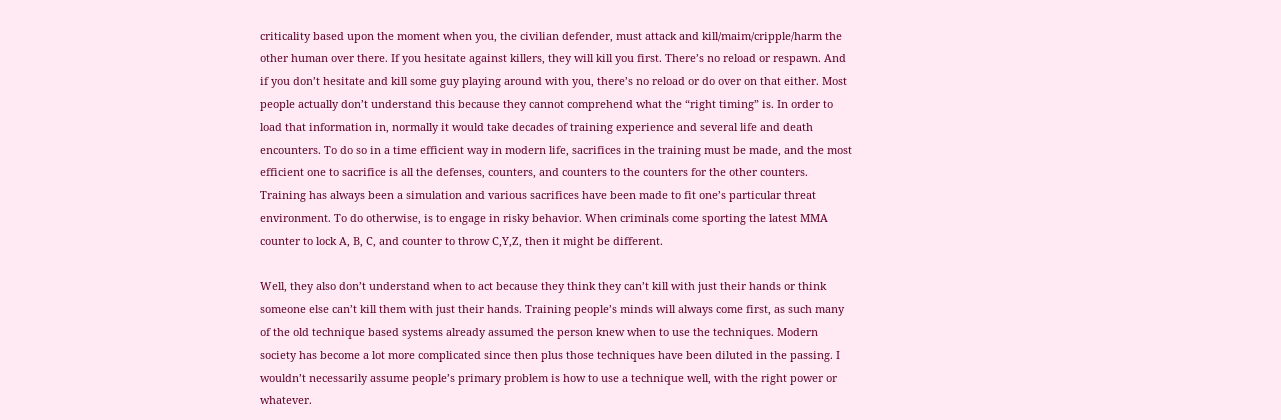criticality based upon the moment when you, the civilian defender, must attack and kill/maim/cripple/harm the other human over there. If you hesitate against killers, they will kill you first. There’s no reload or respawn. And if you don’t hesitate and kill some guy playing around with you, there’s no reload or do over on that either. Most people actually don’t understand this because they cannot comprehend what the “right timing” is. In order to load that information in, normally it would take decades of training experience and several life and death encounters. To do so in a time efficient way in modern life, sacrifices in the training must be made, and the most efficient one to sacrifice is all the defenses, counters, and counters to the counters for the other counters. Training has always been a simulation and various sacrifices have been made to fit one’s particular threat environment. To do otherwise, is to engage in risky behavior. When criminals come sporting the latest MMA counter to lock A, B, C, and counter to throw C,Y,Z, then it might be different.

Well, they also don’t understand when to act because they think they can’t kill with just their hands or think someone else can’t kill them with just their hands. Training people’s minds will always come first, as such many of the old technique based systems already assumed the person knew when to use the techniques. Modern society has become a lot more complicated since then plus those techniques have been diluted in the passing. I wouldn’t necessarily assume people’s primary problem is how to use a technique well, with the right power or whatever.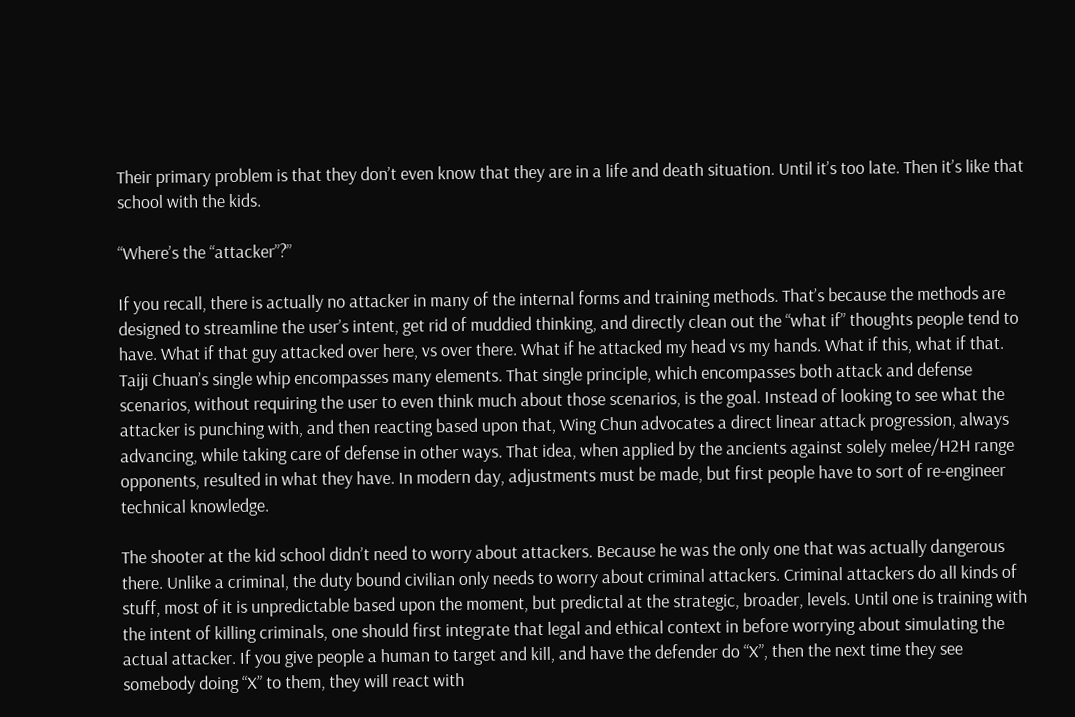Their primary problem is that they don’t even know that they are in a life and death situation. Until it’s too late. Then it’s like that school with the kids.

“Where’s the “attacker”?”

If you recall, there is actually no attacker in many of the internal forms and training methods. That’s because the methods are designed to streamline the user’s intent, get rid of muddied thinking, and directly clean out the “what if” thoughts people tend to have. What if that guy attacked over here, vs over there. What if he attacked my head vs my hands. What if this, what if that. Taiji Chuan’s single whip encompasses many elements. That single principle, which encompasses both attack and defense scenarios, without requiring the user to even think much about those scenarios, is the goal. Instead of looking to see what the attacker is punching with, and then reacting based upon that, Wing Chun advocates a direct linear attack progression, always advancing, while taking care of defense in other ways. That idea, when applied by the ancients against solely melee/H2H range opponents, resulted in what they have. In modern day, adjustments must be made, but first people have to sort of re-engineer technical knowledge.

The shooter at the kid school didn’t need to worry about attackers. Because he was the only one that was actually dangerous there. Unlike a criminal, the duty bound civilian only needs to worry about criminal attackers. Criminal attackers do all kinds of stuff, most of it is unpredictable based upon the moment, but predictal at the strategic, broader, levels. Until one is training with the intent of killing criminals, one should first integrate that legal and ethical context in before worrying about simulating the actual attacker. If you give people a human to target and kill, and have the defender do “X”, then the next time they see somebody doing “X” to them, they will react with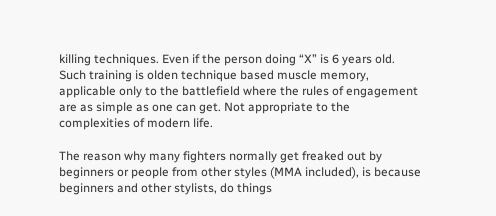killing techniques. Even if the person doing “X” is 6 years old. Such training is olden technique based muscle memory, applicable only to the battlefield where the rules of engagement are as simple as one can get. Not appropriate to the complexities of modern life.

The reason why many fighters normally get freaked out by beginners or people from other styles (MMA included), is because beginners and other stylists, do things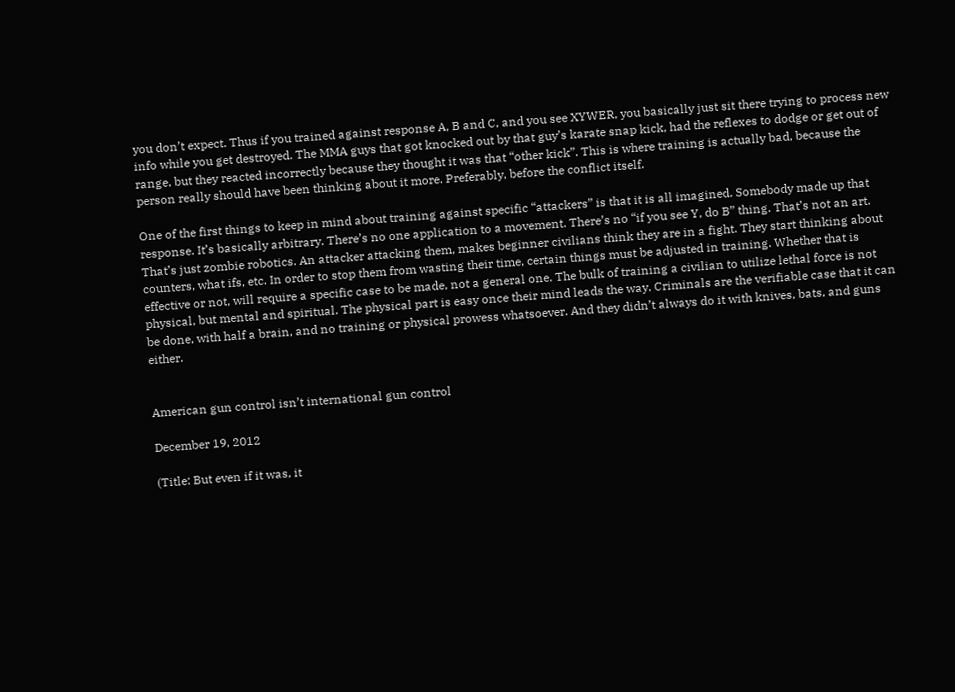you don’t expect. Thus if you trained against response A, B and C, and you see XYWER, you basically just sit there trying to process new info while you get destroyed. The MMA guys that got knocked out by that guy’s karate snap kick, had the reflexes to dodge or get out of range, but they reacted incorrectly because they thought it was that “other kick”. This is where training is actually bad, because the person really should have been thinking about it more. Preferably, before the conflict itself.

One of the first things to keep in mind about training against specific “attackers” is that it is all imagined. Somebody made up that response. It’s basically arbitrary. There’s no one application to a movement. There’s no “if you see Y, do B” thing. That’s not an art. That’s just zombie robotics. An attacker attacking them, makes beginner civilians think they are in a fight. They start thinking about counters, what ifs, etc. In order to stop them from wasting their time, certain things must be adjusted in training. Whether that is effective or not, will require a specific case to be made, not a general one. The bulk of training a civilian to utilize lethal force is not physical, but mental and spiritual. The physical part is easy once their mind leads the way. Criminals are the verifiable case that it can be done, with half a brain, and no training or physical prowess whatsoever. And they didn’t always do it with knives, bats, and guns either.


American gun control isn’t international gun control

December 19, 2012

(Title: But even if it was, it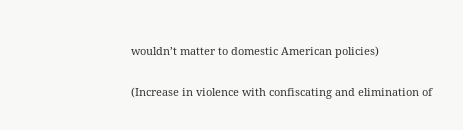wouldn’t matter to domestic American policies)

(Increase in violence with confiscating and elimination of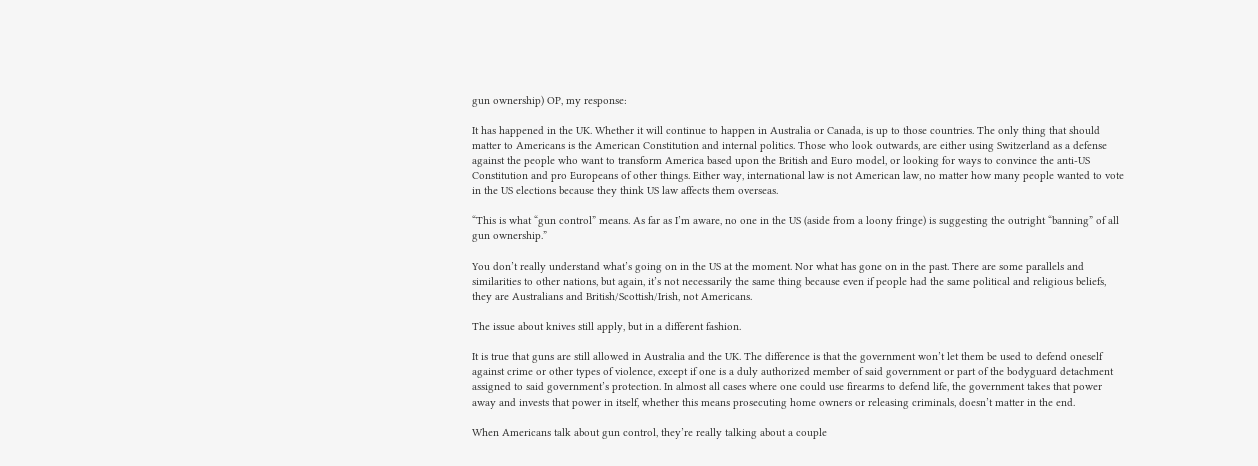gun ownership) OP, my response:

It has happened in the UK. Whether it will continue to happen in Australia or Canada, is up to those countries. The only thing that should matter to Americans is the American Constitution and internal politics. Those who look outwards, are either using Switzerland as a defense against the people who want to transform America based upon the British and Euro model, or looking for ways to convince the anti-US Constitution and pro Europeans of other things. Either way, international law is not American law, no matter how many people wanted to vote in the US elections because they think US law affects them overseas.

“This is what “gun control” means. As far as I’m aware, no one in the US (aside from a loony fringe) is suggesting the outright “banning” of all gun ownership.”

You don’t really understand what’s going on in the US at the moment. Nor what has gone on in the past. There are some parallels and similarities to other nations, but again, it’s not necessarily the same thing because even if people had the same political and religious beliefs, they are Australians and British/Scottish/Irish, not Americans.

The issue about knives still apply, but in a different fashion.

It is true that guns are still allowed in Australia and the UK. The difference is that the government won’t let them be used to defend oneself against crime or other types of violence, except if one is a duly authorized member of said government or part of the bodyguard detachment assigned to said government’s protection. In almost all cases where one could use firearms to defend life, the government takes that power away and invests that power in itself, whether this means prosecuting home owners or releasing criminals, doesn’t matter in the end.

When Americans talk about gun control, they’re really talking about a couple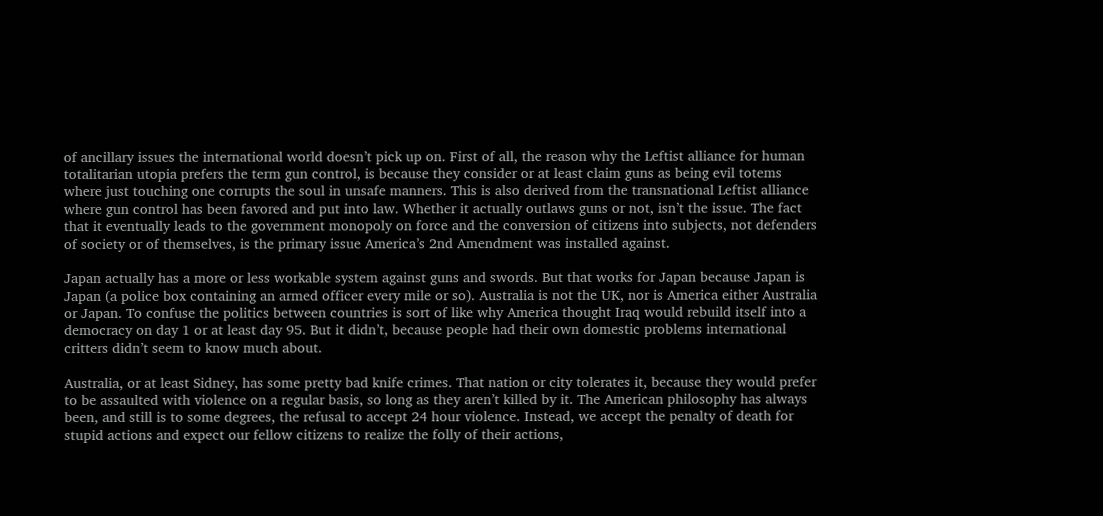of ancillary issues the international world doesn’t pick up on. First of all, the reason why the Leftist alliance for human totalitarian utopia prefers the term gun control, is because they consider or at least claim guns as being evil totems where just touching one corrupts the soul in unsafe manners. This is also derived from the transnational Leftist alliance where gun control has been favored and put into law. Whether it actually outlaws guns or not, isn’t the issue. The fact that it eventually leads to the government monopoly on force and the conversion of citizens into subjects, not defenders of society or of themselves, is the primary issue America’s 2nd Amendment was installed against.

Japan actually has a more or less workable system against guns and swords. But that works for Japan because Japan is Japan (a police box containing an armed officer every mile or so). Australia is not the UK, nor is America either Australia or Japan. To confuse the politics between countries is sort of like why America thought Iraq would rebuild itself into a democracy on day 1 or at least day 95. But it didn’t, because people had their own domestic problems international critters didn’t seem to know much about.

Australia, or at least Sidney, has some pretty bad knife crimes. That nation or city tolerates it, because they would prefer to be assaulted with violence on a regular basis, so long as they aren’t killed by it. The American philosophy has always been, and still is to some degrees, the refusal to accept 24 hour violence. Instead, we accept the penalty of death for stupid actions and expect our fellow citizens to realize the folly of their actions,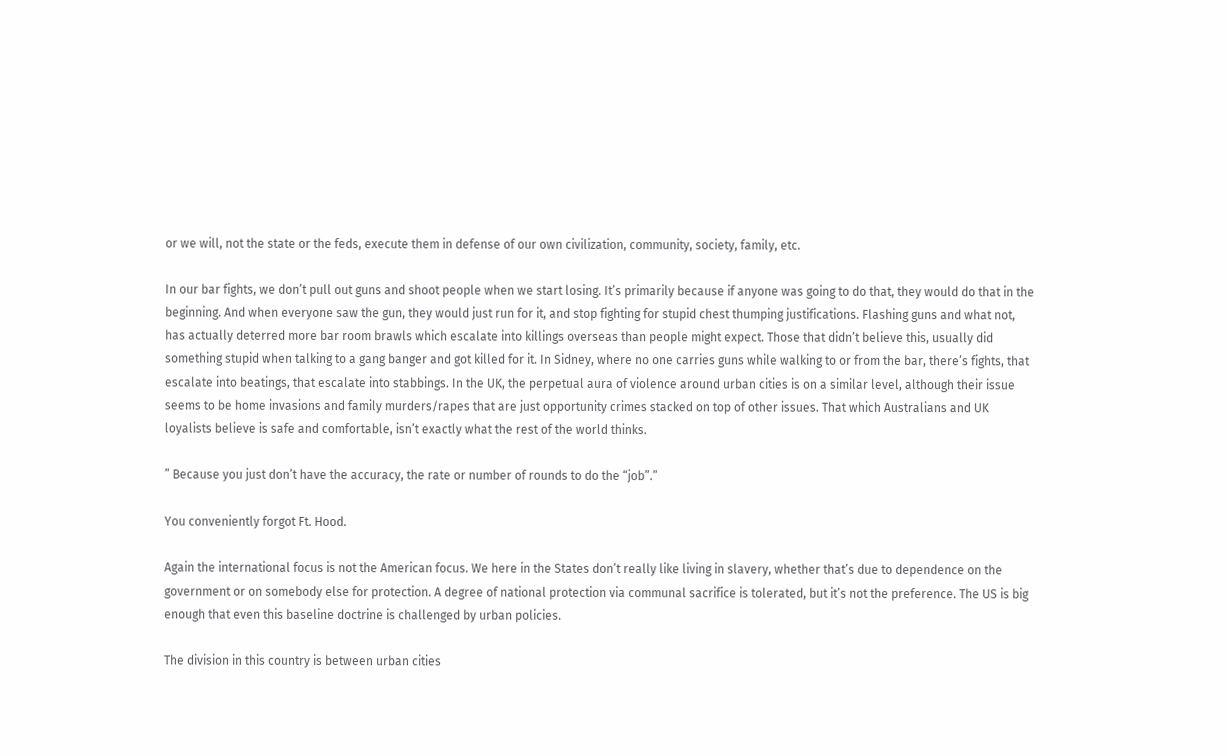or we will, not the state or the feds, execute them in defense of our own civilization, community, society, family, etc.

In our bar fights, we don’t pull out guns and shoot people when we start losing. It’s primarily because if anyone was going to do that, they would do that in the beginning. And when everyone saw the gun, they would just run for it, and stop fighting for stupid chest thumping justifications. Flashing guns and what not, has actually deterred more bar room brawls which escalate into killings overseas than people might expect. Those that didn’t believe this, usually did something stupid when talking to a gang banger and got killed for it. In Sidney, where no one carries guns while walking to or from the bar, there’s fights, that escalate into beatings, that escalate into stabbings. In the UK, the perpetual aura of violence around urban cities is on a similar level, although their issue seems to be home invasions and family murders/rapes that are just opportunity crimes stacked on top of other issues. That which Australians and UK loyalists believe is safe and comfortable, isn’t exactly what the rest of the world thinks.

” Because you just don’t have the accuracy, the rate or number of rounds to do the “job”.”

You conveniently forgot Ft. Hood.

Again the international focus is not the American focus. We here in the States don’t really like living in slavery, whether that’s due to dependence on the government or on somebody else for protection. A degree of national protection via communal sacrifice is tolerated, but it’s not the preference. The US is big enough that even this baseline doctrine is challenged by urban policies.

The division in this country is between urban cities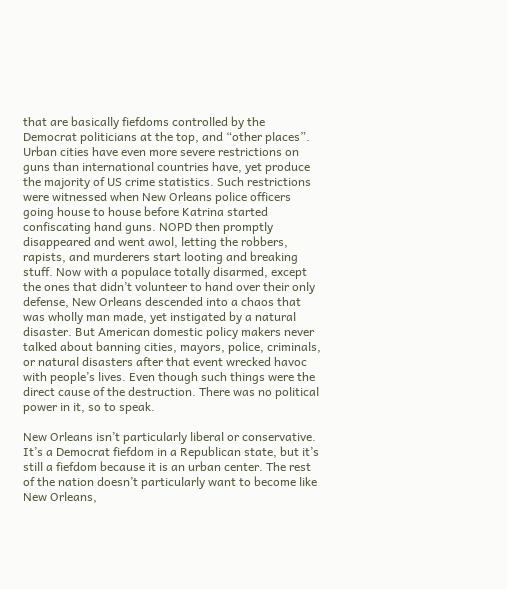that are basically fiefdoms controlled by the Democrat politicians at the top, and “other places”. Urban cities have even more severe restrictions on guns than international countries have, yet produce the majority of US crime statistics. Such restrictions were witnessed when New Orleans police officers going house to house before Katrina started confiscating hand guns. NOPD then promptly disappeared and went awol, letting the robbers, rapists, and murderers start looting and breaking stuff. Now with a populace totally disarmed, except the ones that didn’t volunteer to hand over their only defense, New Orleans descended into a chaos that was wholly man made, yet instigated by a natural disaster. But American domestic policy makers never talked about banning cities, mayors, police, criminals, or natural disasters after that event wrecked havoc with people’s lives. Even though such things were the direct cause of the destruction. There was no political power in it, so to speak.

New Orleans isn’t particularly liberal or conservative. It’s a Democrat fiefdom in a Republican state, but it’s still a fiefdom because it is an urban center. The rest of the nation doesn’t particularly want to become like New Orleans,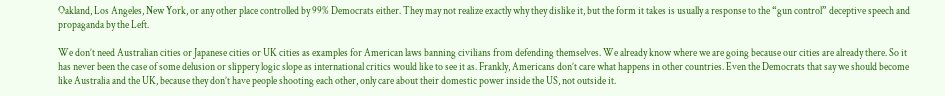Oakland, Los Angeles, New York, or any other place controlled by 99% Democrats either. They may not realize exactly why they dislike it, but the form it takes is usually a response to the “gun control” deceptive speech and propaganda by the Left.

We don’t need Australian cities or Japanese cities or UK cities as examples for American laws banning civilians from defending themselves. We already know where we are going because our cities are already there. So it has never been the case of some delusion or slippery logic slope as international critics would like to see it as. Frankly, Americans don’t care what happens in other countries. Even the Democrats that say we should become like Australia and the UK, because they don’t have people shooting each other, only care about their domestic power inside the US, not outside it.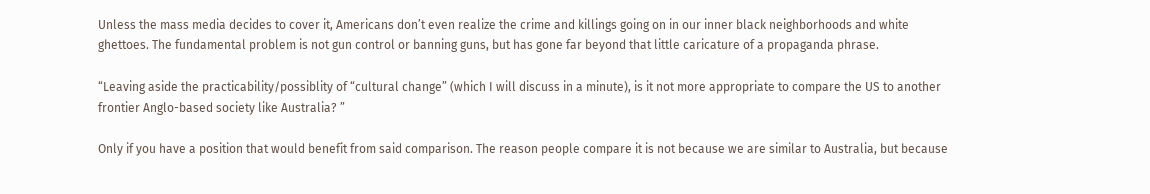Unless the mass media decides to cover it, Americans don’t even realize the crime and killings going on in our inner black neighborhoods and white ghettoes. The fundamental problem is not gun control or banning guns, but has gone far beyond that little caricature of a propaganda phrase.

“Leaving aside the practicability/possiblity of “cultural change” (which I will discuss in a minute), is it not more appropriate to compare the US to another frontier Anglo-based society like Australia? ”

Only if you have a position that would benefit from said comparison. The reason people compare it is not because we are similar to Australia, but because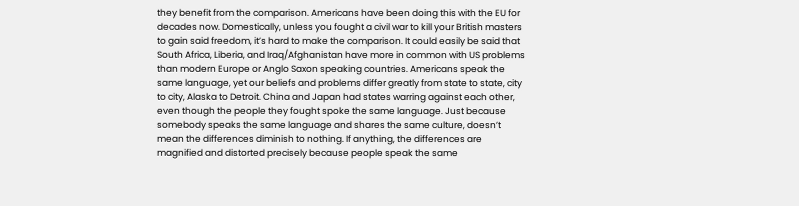they benefit from the comparison. Americans have been doing this with the EU for decades now. Domestically, unless you fought a civil war to kill your British masters to gain said freedom, it’s hard to make the comparison. It could easily be said that South Africa, Liberia, and Iraq/Afghanistan have more in common with US problems than modern Europe or Anglo Saxon speaking countries. Americans speak the same language, yet our beliefs and problems differ greatly from state to state, city to city, Alaska to Detroit. China and Japan had states warring against each other, even though the people they fought spoke the same language. Just because somebody speaks the same language and shares the same culture, doesn’t mean the differences diminish to nothing. If anything, the differences are magnified and distorted precisely because people speak the same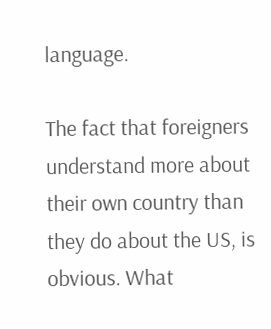language.

The fact that foreigners understand more about their own country than they do about the US, is obvious. What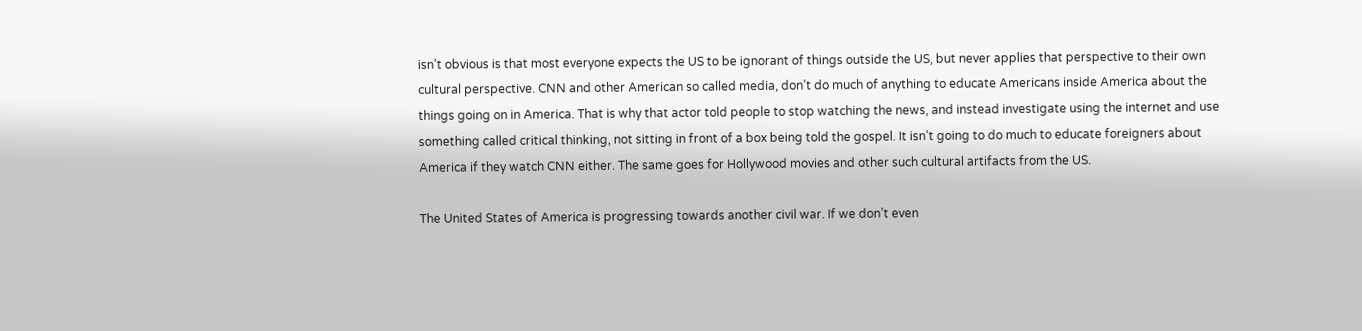isn’t obvious is that most everyone expects the US to be ignorant of things outside the US, but never applies that perspective to their own cultural perspective. CNN and other American so called media, don’t do much of anything to educate Americans inside America about the things going on in America. That is why that actor told people to stop watching the news, and instead investigate using the internet and use something called critical thinking, not sitting in front of a box being told the gospel. It isn’t going to do much to educate foreigners about America if they watch CNN either. The same goes for Hollywood movies and other such cultural artifacts from the US.

The United States of America is progressing towards another civil war. If we don’t even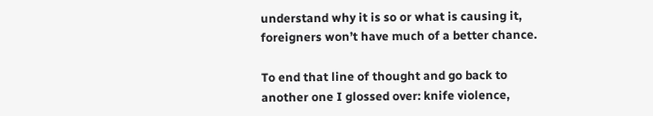understand why it is so or what is causing it, foreigners won’t have much of a better chance.

To end that line of thought and go back to another one I glossed over: knife violence,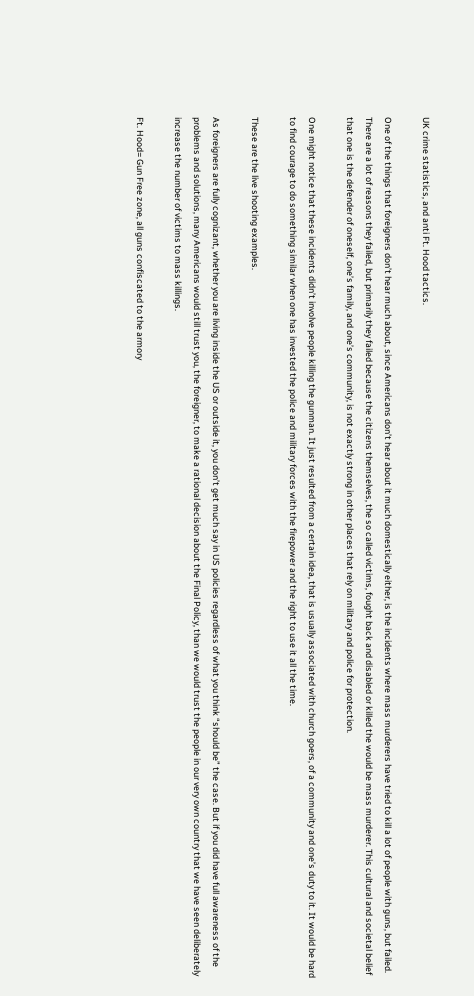UK crime statistics, and anti Ft. Hood tactics.

One of the things that foreigners don’t hear much about, since Americans don’t hear about it much domestically either, is the incidents where mass murderers have tried to kill a lot of people with guns, but failed. There are a lot of reasons they failed, but primarily they failed because the citizens themselves, the so called victims, fought back and disabled or killed the would be mass murderer. This cultural and societal belief that one is the defender of oneself, one’s family, and one’s community, is not exactly strong in other places that rely on military and police for protection.

One might notice that these incidents didn’t involve people killing the gunman. It just resulted from a certain idea, that is usually associated with church goers, of a community and one’s duty to it. It would be hard to find courage to do something similar when one has invested the police and military forces with the firepower and the right to use it all the time.

These are the live shooting examples.

As foreigners are fully cognizant, whether you are living inside the US or outside it, you don’t get much say in US policies regardless of what you think “should be” the case. But if you did have full awareness of the problems and solutions, many Americans would still trust you, the foreigner, to make a rational decision about the Final Policy, than we would trust the people in our very own country that we have seen deliberately increase the number of victims to mass killings.

Ft. Hood= Gun Free zone, all guns confiscated to the armory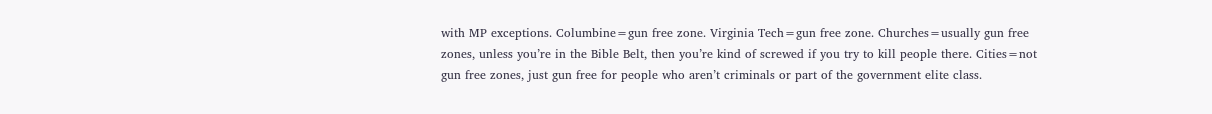with MP exceptions. Columbine=gun free zone. Virginia Tech=gun free zone. Churches=usually gun free zones, unless you’re in the Bible Belt, then you’re kind of screwed if you try to kill people there. Cities=not gun free zones, just gun free for people who aren’t criminals or part of the government elite class.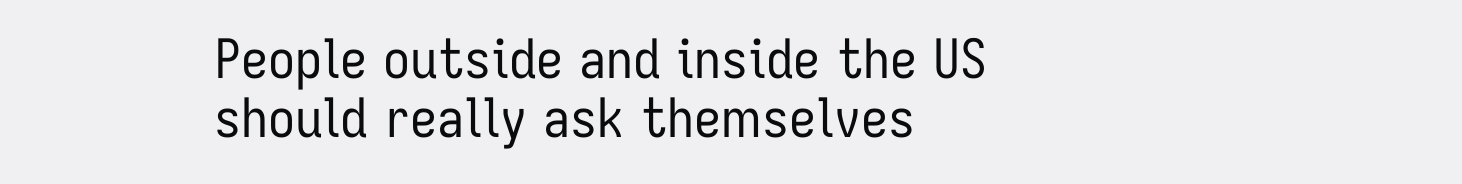People outside and inside the US should really ask themselves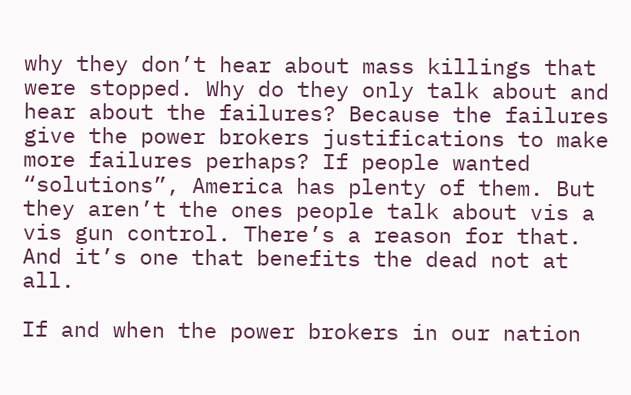why they don’t hear about mass killings that were stopped. Why do they only talk about and hear about the failures? Because the failures give the power brokers justifications to make more failures perhaps? If people wanted “solutions”, America has plenty of them. But they aren’t the ones people talk about vis a vis gun control. There’s a reason for that. And it’s one that benefits the dead not at all.

If and when the power brokers in our nation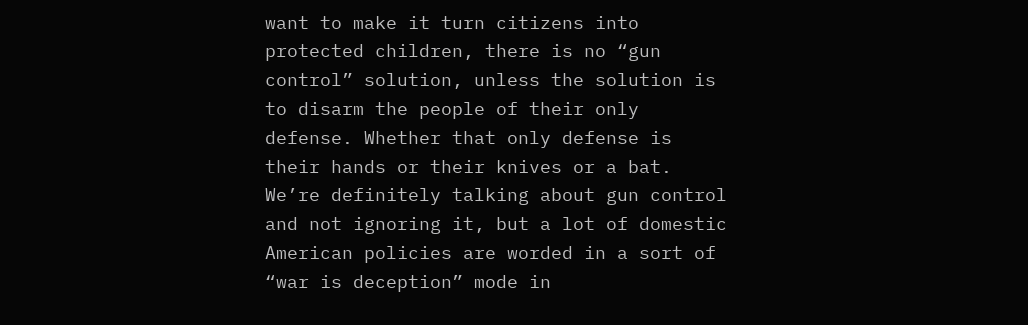want to make it turn citizens into protected children, there is no “gun control” solution, unless the solution is to disarm the people of their only defense. Whether that only defense is their hands or their knives or a bat. We’re definitely talking about gun control and not ignoring it, but a lot of domestic American policies are worded in a sort of “war is deception” mode in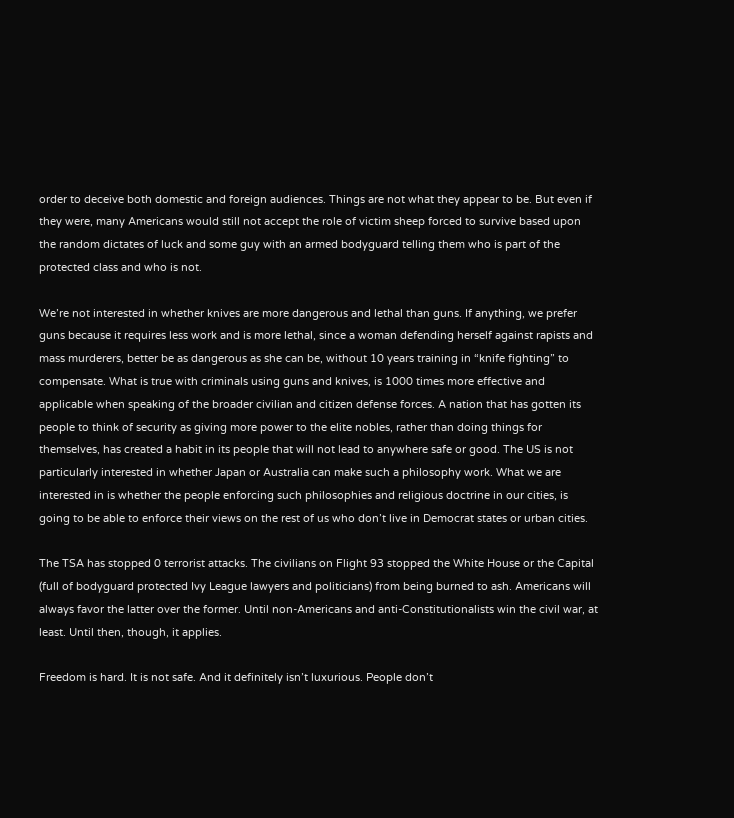order to deceive both domestic and foreign audiences. Things are not what they appear to be. But even if they were, many Americans would still not accept the role of victim sheep forced to survive based upon the random dictates of luck and some guy with an armed bodyguard telling them who is part of the protected class and who is not.

We’re not interested in whether knives are more dangerous and lethal than guns. If anything, we prefer guns because it requires less work and is more lethal, since a woman defending herself against rapists and mass murderers, better be as dangerous as she can be, without 10 years training in “knife fighting” to compensate. What is true with criminals using guns and knives, is 1000 times more effective and applicable when speaking of the broader civilian and citizen defense forces. A nation that has gotten its people to think of security as giving more power to the elite nobles, rather than doing things for themselves, has created a habit in its people that will not lead to anywhere safe or good. The US is not particularly interested in whether Japan or Australia can make such a philosophy work. What we are interested in is whether the people enforcing such philosophies and religious doctrine in our cities, is going to be able to enforce their views on the rest of us who don’t live in Democrat states or urban cities.

The TSA has stopped 0 terrorist attacks. The civilians on Flight 93 stopped the White House or the Capital (full of bodyguard protected Ivy League lawyers and politicians) from being burned to ash. Americans will always favor the latter over the former. Until non-Americans and anti-Constitutionalists win the civil war, at least. Until then, though, it applies.

Freedom is hard. It is not safe. And it definitely isn’t luxurious. People don’t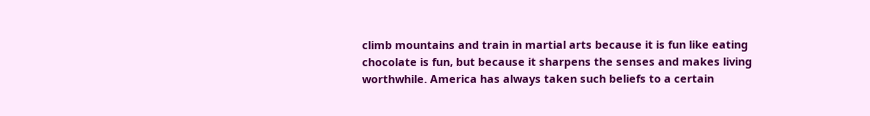climb mountains and train in martial arts because it is fun like eating chocolate is fun, but because it sharpens the senses and makes living worthwhile. America has always taken such beliefs to a certain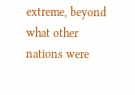extreme, beyond what other nations were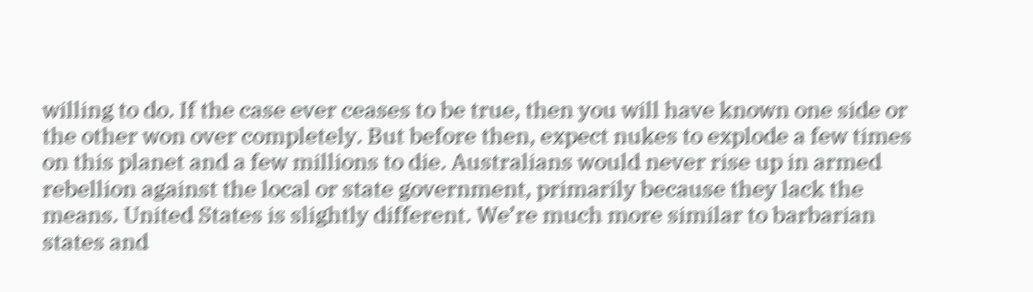willing to do. If the case ever ceases to be true, then you will have known one side or the other won over completely. But before then, expect nukes to explode a few times on this planet and a few millions to die. Australians would never rise up in armed rebellion against the local or state government, primarily because they lack the means. United States is slightly different. We’re much more similar to barbarian states and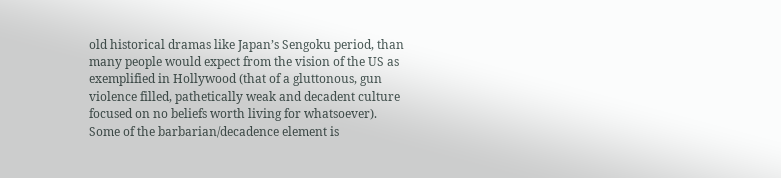old historical dramas like Japan’s Sengoku period, than many people would expect from the vision of the US as exemplified in Hollywood (that of a gluttonous, gun violence filled, pathetically weak and decadent culture focused on no beliefs worth living for whatsoever). Some of the barbarian/decadence element is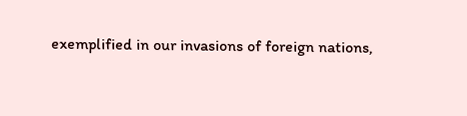exemplified in our invasions of foreign nations,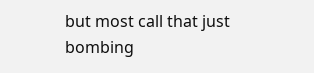but most call that just bombing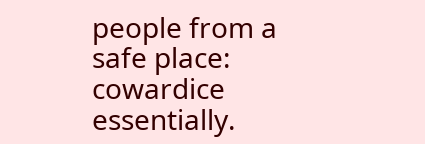people from a safe place: cowardice essentially.